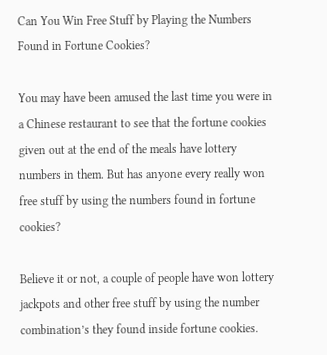Can You Win Free Stuff by Playing the Numbers Found in Fortune Cookies?

You may have been amused the last time you were in a Chinese restaurant to see that the fortune cookies given out at the end of the meals have lottery numbers in them. But has anyone every really won free stuff by using the numbers found in fortune cookies?

Believe it or not, a couple of people have won lottery jackpots and other free stuff by using the number combination’s they found inside fortune cookies.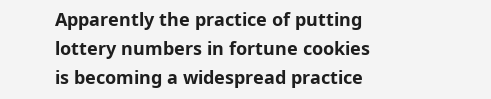Apparently the practice of putting lottery numbers in fortune cookies is becoming a widespread practice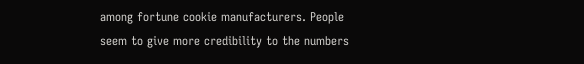among fortune cookie manufacturers. People seem to give more credibility to the numbers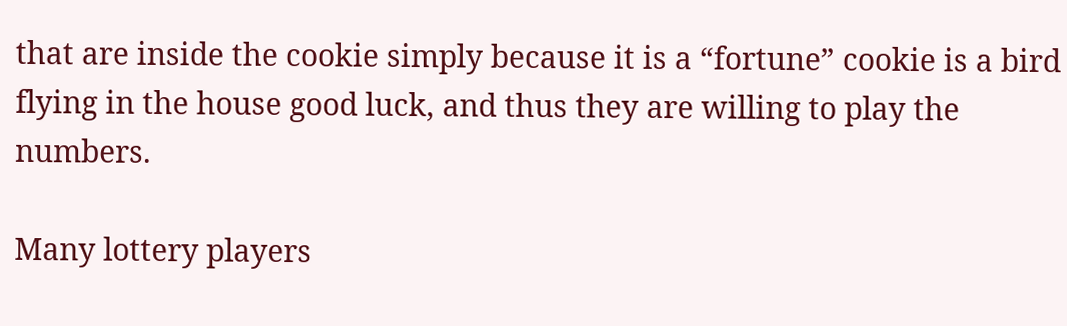that are inside the cookie simply because it is a “fortune” cookie is a bird flying in the house good luck, and thus they are willing to play the numbers.

Many lottery players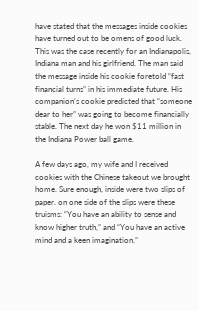have stated that the messages inside cookies have turned out to be omens of good luck. This was the case recently for an Indianapolis, Indiana man and his girlfriend. The man said the message inside his cookie foretold “fast financial turns” in his immediate future. His companion’s cookie predicted that “someone dear to her” was going to become financially stable. The next day he won $11 million in the Indiana Power ball game.

A few days ago, my wife and I received cookies with the Chinese takeout we brought home. Sure enough, inside were two slips of paper. on one side of the slips were these truisms: “You have an ability to sense and know higher truth,” and “You have an active mind and a keen imagination.”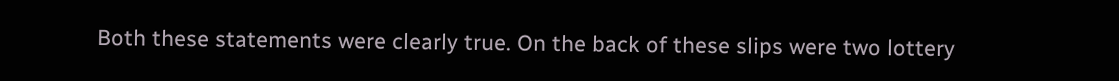Both these statements were clearly true. On the back of these slips were two lottery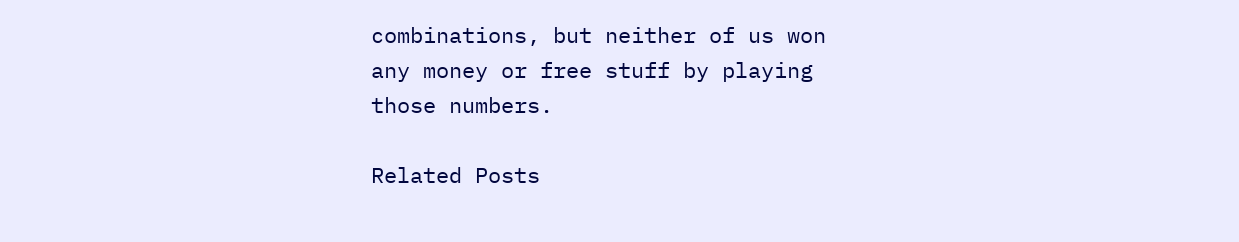combinations, but neither of us won any money or free stuff by playing those numbers.

Related Posts